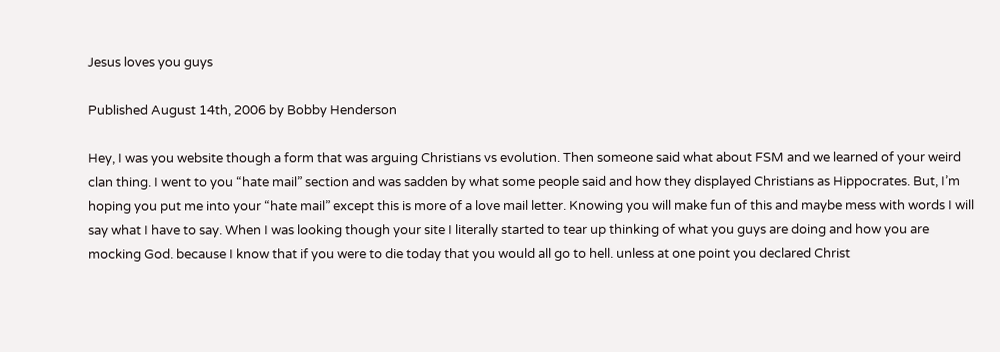Jesus loves you guys

Published August 14th, 2006 by Bobby Henderson

Hey, I was you website though a form that was arguing Christians vs evolution. Then someone said what about FSM and we learned of your weird clan thing. I went to you “hate mail” section and was sadden by what some people said and how they displayed Christians as Hippocrates. But, I’m hoping you put me into your “hate mail” except this is more of a love mail letter. Knowing you will make fun of this and maybe mess with words I will say what I have to say. When I was looking though your site I literally started to tear up thinking of what you guys are doing and how you are mocking God. because I know that if you were to die today that you would all go to hell. unless at one point you declared Christ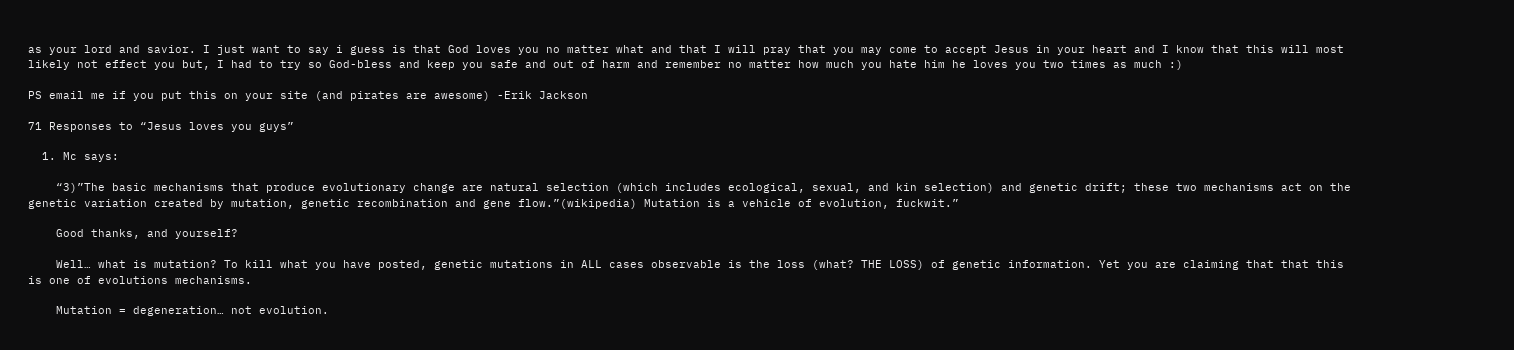as your lord and savior. I just want to say i guess is that God loves you no matter what and that I will pray that you may come to accept Jesus in your heart and I know that this will most likely not effect you but, I had to try so God-bless and keep you safe and out of harm and remember no matter how much you hate him he loves you two times as much :)

PS email me if you put this on your site (and pirates are awesome) -Erik Jackson

71 Responses to “Jesus loves you guys”

  1. Mc says:

    “3)”The basic mechanisms that produce evolutionary change are natural selection (which includes ecological, sexual, and kin selection) and genetic drift; these two mechanisms act on the genetic variation created by mutation, genetic recombination and gene flow.”(wikipedia) Mutation is a vehicle of evolution, fuckwit.”

    Good thanks, and yourself?

    Well… what is mutation? To kill what you have posted, genetic mutations in ALL cases observable is the loss (what? THE LOSS) of genetic information. Yet you are claiming that that this is one of evolutions mechanisms.

    Mutation = degeneration… not evolution.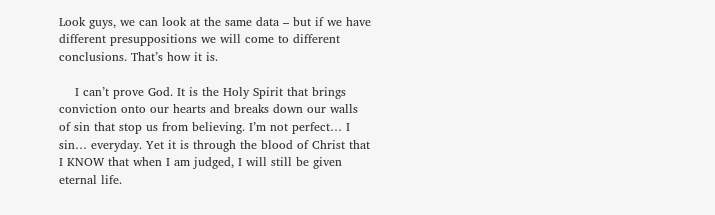Look guys, we can look at the same data – but if we have different presuppositions we will come to different conclusions. That’s how it is.

    I can’t prove God. It is the Holy Spirit that brings conviction onto our hearts and breaks down our walls of sin that stop us from believing. I’m not perfect… I sin… everyday. Yet it is through the blood of Christ that I KNOW that when I am judged, I will still be given eternal life.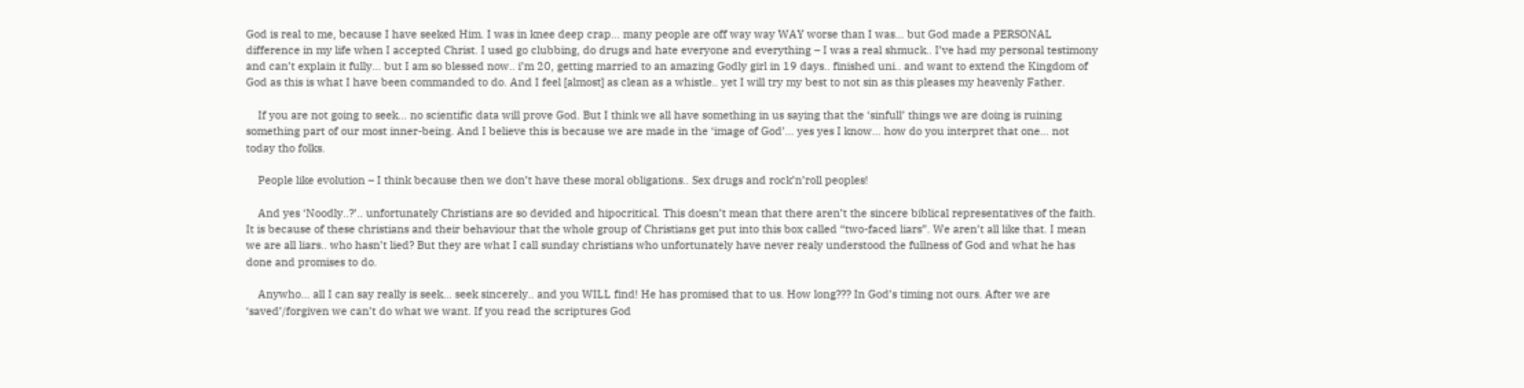God is real to me, because I have seeked Him. I was in knee deep crap… many people are off way way WAY worse than I was… but God made a PERSONAL difference in my life when I accepted Christ. I used go clubbing, do drugs and hate everyone and everything – I was a real shmuck.. I’ve had my personal testimony and can’t explain it fully… but I am so blessed now.. i’m 20, getting married to an amazing Godly girl in 19 days.. finished uni.. and want to extend the Kingdom of God as this is what I have been commanded to do. And I feel [almost] as clean as a whistle.. yet I will try my best to not sin as this pleases my heavenly Father.

    If you are not going to seek… no scientific data will prove God. But I think we all have something in us saying that the ‘sinfull’ things we are doing is ruining something part of our most inner-being. And I believe this is because we are made in the ‘image of God’… yes yes I know… how do you interpret that one… not today tho folks.

    People like evolution – I think because then we don’t have these moral obligations.. Sex drugs and rock’n’roll peoples!

    And yes ‘Noodly..?’.. unfortunately Christians are so devided and hipocritical. This doesn’t mean that there aren’t the sincere biblical representatives of the faith. It is because of these christians and their behaviour that the whole group of Christians get put into this box called “two-faced liars”. We aren’t all like that. I mean we are all liars.. who hasn’t lied? But they are what I call sunday christians who unfortunately have never realy understood the fullness of God and what he has done and promises to do.

    Anywho… all I can say really is seek… seek sincerely.. and you WILL find! He has promised that to us. How long??? In God’s timing not ours. After we are ‘saved’/forgiven we can’t do what we want. If you read the scriptures God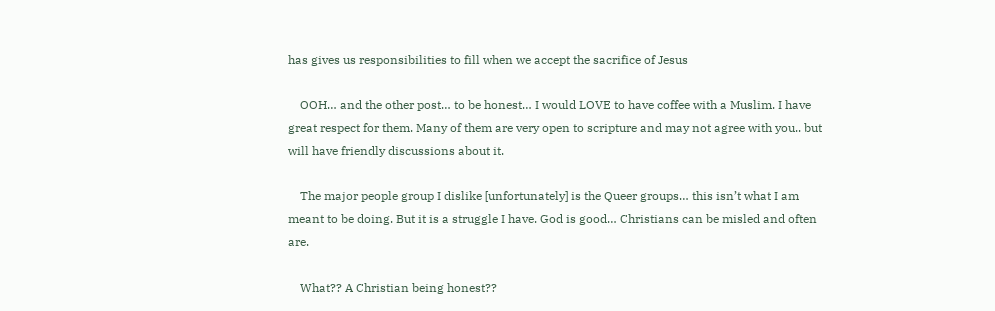has gives us responsibilities to fill when we accept the sacrifice of Jesus

    OOH… and the other post… to be honest… I would LOVE to have coffee with a Muslim. I have great respect for them. Many of them are very open to scripture and may not agree with you.. but will have friendly discussions about it.

    The major people group I dislike [unfortunately] is the Queer groups… this isn’t what I am meant to be doing. But it is a struggle I have. God is good… Christians can be misled and often are.

    What?? A Christian being honest??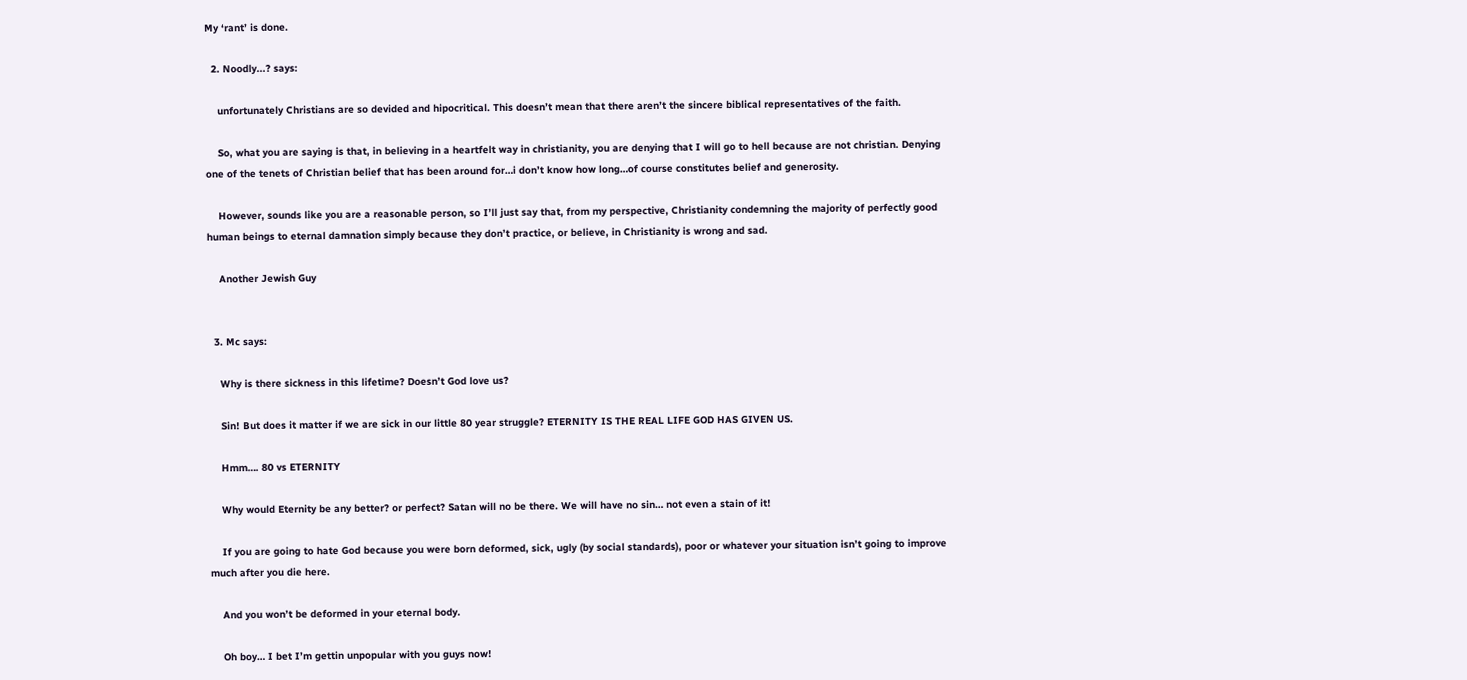My ‘rant’ is done.

  2. Noodly...? says:

    unfortunately Christians are so devided and hipocritical. This doesn’t mean that there aren’t the sincere biblical representatives of the faith.

    So, what you are saying is that, in believing in a heartfelt way in christianity, you are denying that I will go to hell because are not christian. Denying one of the tenets of Christian belief that has been around for…i don’t know how long…of course constitutes belief and generosity.

    However, sounds like you are a reasonable person, so I’ll just say that, from my perspective, Christianity condemning the majority of perfectly good human beings to eternal damnation simply because they don’t practice, or believe, in Christianity is wrong and sad.

    Another Jewish Guy


  3. Mc says:

    Why is there sickness in this lifetime? Doesn’t God love us?

    Sin! But does it matter if we are sick in our little 80 year struggle? ETERNITY IS THE REAL LIFE GOD HAS GIVEN US.

    Hmm…. 80 vs ETERNITY

    Why would Eternity be any better? or perfect? Satan will no be there. We will have no sin… not even a stain of it!

    If you are going to hate God because you were born deformed, sick, ugly (by social standards), poor or whatever your situation isn’t going to improve much after you die here.

    And you won’t be deformed in your eternal body.

    Oh boy… I bet I’m gettin unpopular with you guys now!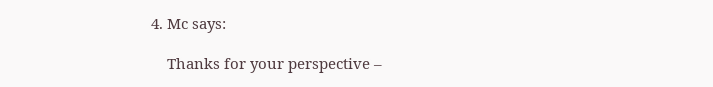4. Mc says:

    Thanks for your perspective –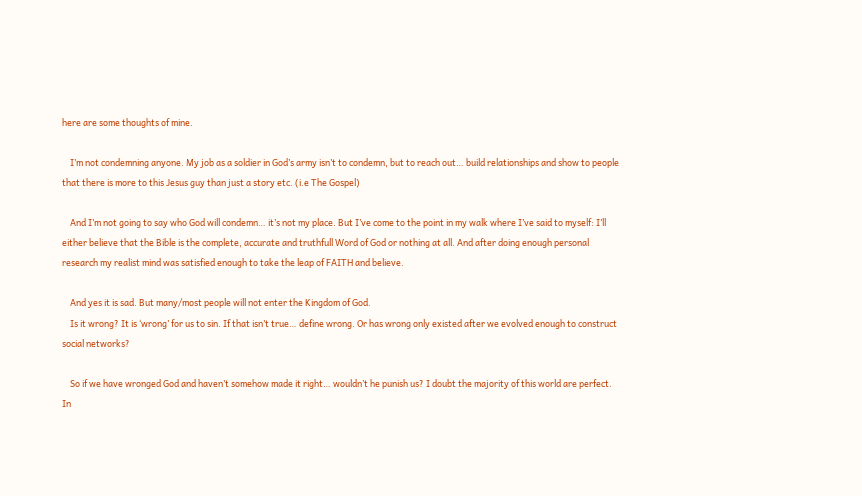here are some thoughts of mine.

    I’m not condemning anyone. My job as a soldier in God’s army isn’t to condemn, but to reach out… build relationships and show to people that there is more to this Jesus guy than just a story etc. (i.e The Gospel)

    And I’m not going to say who God will condemn… it’s not my place. But I’ve come to the point in my walk where I’ve said to myself: I’ll either believe that the Bible is the complete, accurate and truthfull Word of God or nothing at all. And after doing enough personal research my realist mind was satisfied enough to take the leap of FAITH and believe.

    And yes it is sad. But many/most people will not enter the Kingdom of God.
    Is it wrong? It is ‘wrong’ for us to sin. If that isn’t true… define wrong. Or has wrong only existed after we evolved enough to construct social networks?

    So if we have wronged God and haven’t somehow made it right… wouldn’t he punish us? I doubt the majority of this world are perfect. In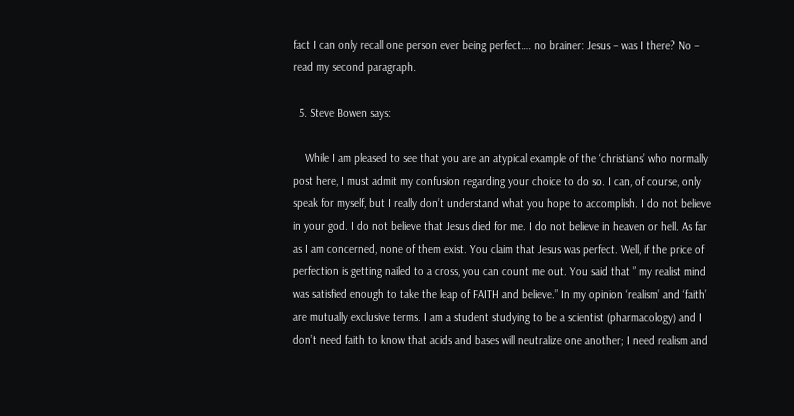fact I can only recall one person ever being perfect…. no brainer: Jesus – was I there? No – read my second paragraph.

  5. Steve Bowen says:

    While I am pleased to see that you are an atypical example of the ‘christians’ who normally post here, I must admit my confusion regarding your choice to do so. I can, of course, only speak for myself, but I really don’t understand what you hope to accomplish. I do not believe in your god. I do not believe that Jesus died for me. I do not believe in heaven or hell. As far as I am concerned, none of them exist. You claim that Jesus was perfect. Well, if the price of perfection is getting nailed to a cross, you can count me out. You said that ” my realist mind was satisfied enough to take the leap of FAITH and believe.” In my opinion ‘realism’ and ‘faith’ are mutually exclusive terms. I am a student studying to be a scientist (pharmacology) and I don’t need faith to know that acids and bases will neutralize one another; I need realism and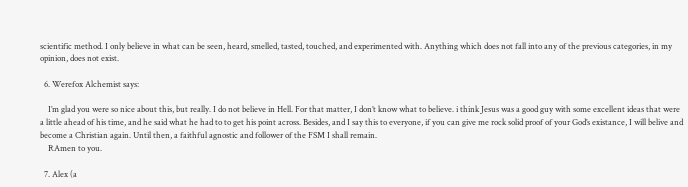scientific method. I only believe in what can be seen, heard, smelled, tasted, touched, and experimented with. Anything which does not fall into any of the previous categories, in my opinion, does not exist.

  6. Werefox Alchemist says:

    I’m glad you were so nice about this, but really. I do not believe in Hell. For that matter, I don’t know what to believe. i think Jesus was a good guy with some excellent ideas that were a little ahead of his time, and he said what he had to to get his point across. Besides, and I say this to everyone, if you can give me rock solid proof of your God’s existance, I will belive and become a Christian again. Until then, a faithful agnostic and follower of the FSM I shall remain.
    RAmen to you.

  7. Alex (a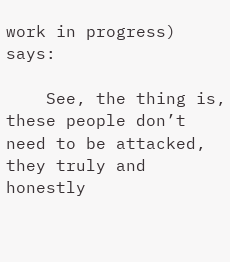work in progress) says:

    See, the thing is, these people don’t need to be attacked, they truly and honestly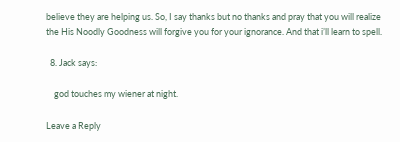believe they are helping us. So, I say thanks but no thanks and pray that you will realize the His Noodly Goodness will forgive you for your ignorance. And that i’ll learn to spell.

  8. Jack says:

    god touches my wiener at night.

Leave a Reply